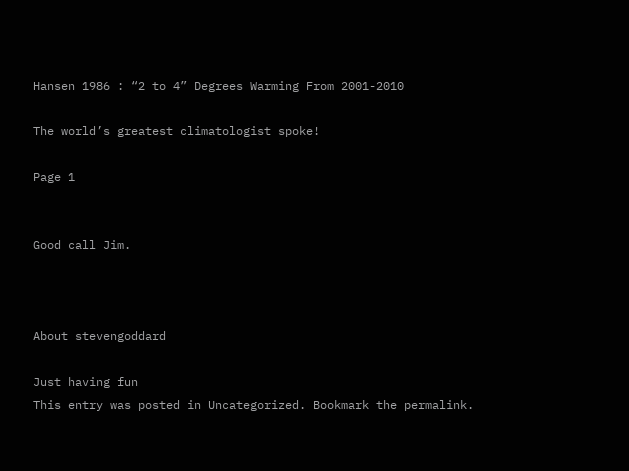Hansen 1986 : “2 to 4” Degrees Warming From 2001-2010

The world’s greatest climatologist spoke!

Page 1


Good call Jim.



About stevengoddard

Just having fun
This entry was posted in Uncategorized. Bookmark the permalink.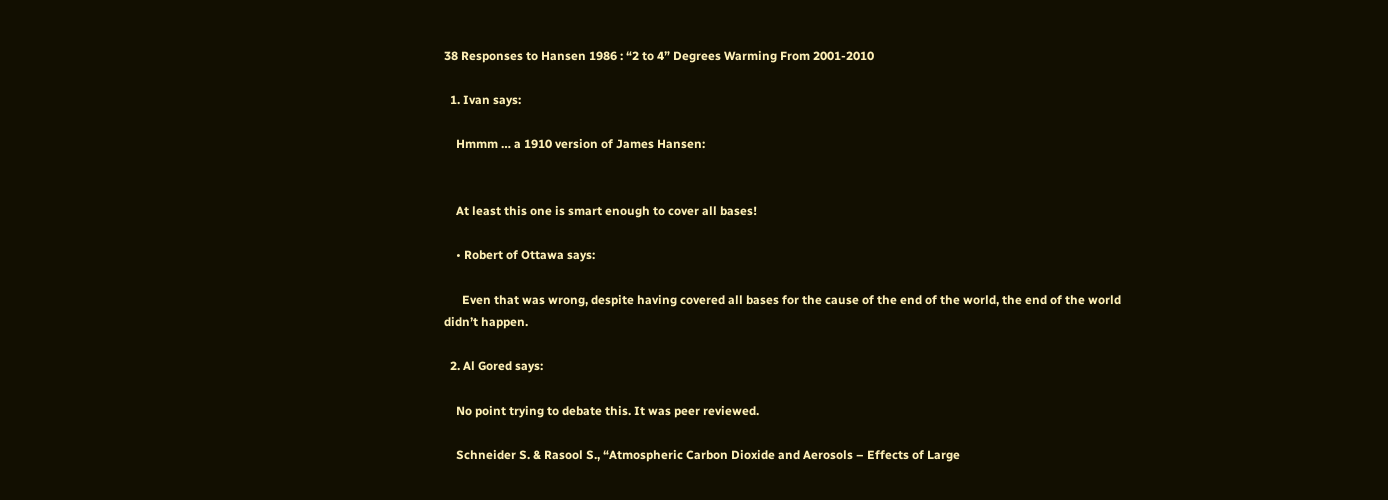38 Responses to Hansen 1986 : “2 to 4” Degrees Warming From 2001-2010

  1. Ivan says:

    Hmmm … a 1910 version of James Hansen:


    At least this one is smart enough to cover all bases!

    • Robert of Ottawa says:

      Even that was wrong, despite having covered all bases for the cause of the end of the world, the end of the world didn’t happen.

  2. Al Gored says:

    No point trying to debate this. It was peer reviewed.

    Schneider S. & Rasool S., “Atmospheric Carbon Dioxide and Aerosols – Effects of Large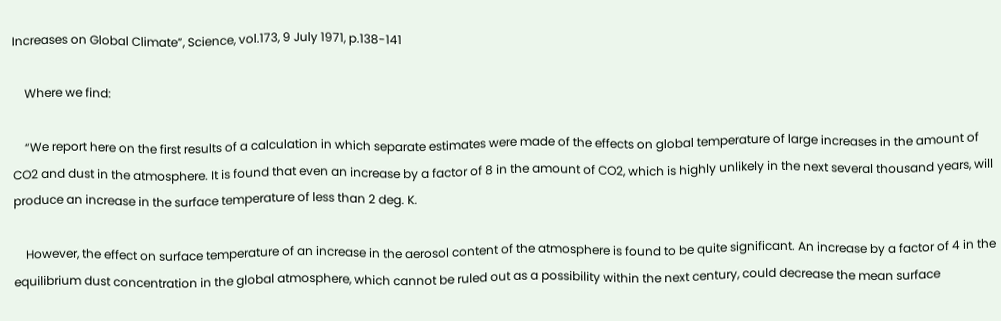Increases on Global Climate”, Science, vol.173, 9 July 1971, p.138-141

    Where we find:

    “We report here on the first results of a calculation in which separate estimates were made of the effects on global temperature of large increases in the amount of CO2 and dust in the atmosphere. It is found that even an increase by a factor of 8 in the amount of CO2, which is highly unlikely in the next several thousand years, will produce an increase in the surface temperature of less than 2 deg. K.

    However, the effect on surface temperature of an increase in the aerosol content of the atmosphere is found to be quite significant. An increase by a factor of 4 in the equilibrium dust concentration in the global atmosphere, which cannot be ruled out as a possibility within the next century, could decrease the mean surface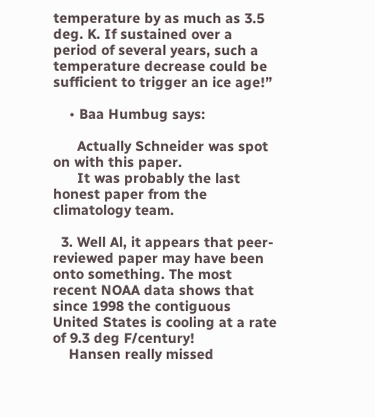temperature by as much as 3.5 deg. K. If sustained over a period of several years, such a temperature decrease could be sufficient to trigger an ice age!”

    • Baa Humbug says:

      Actually Schneider was spot on with this paper.
      It was probably the last honest paper from the climatology team.

  3. Well Al, it appears that peer-reviewed paper may have been onto something. The most recent NOAA data shows that since 1998 the contiguous United States is cooling at a rate of 9.3 deg F/century!
    Hansen really missed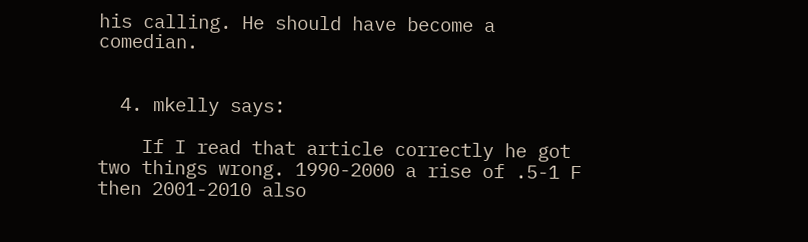his calling. He should have become a comedian.


  4. mkelly says:

    If I read that article correctly he got two things wrong. 1990-2000 a rise of .5-1 F then 2001-2010 also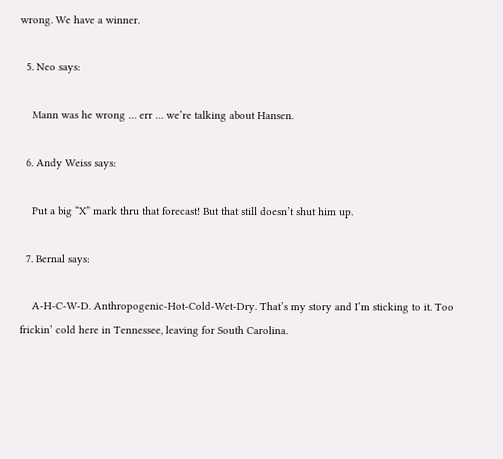wrong. We have a winner.

  5. Neo says:

    Mann was he wrong … err … we’re talking about Hansen.

  6. Andy Weiss says:

    Put a big “X” mark thru that forecast! But that still doesn’t shut him up.

  7. Bernal says:

    A-H-C-W-D. Anthropogenic-Hot-Cold-Wet-Dry. That’s my story and I’m sticking to it. Too frickin’ cold here in Tennessee, leaving for South Carolina.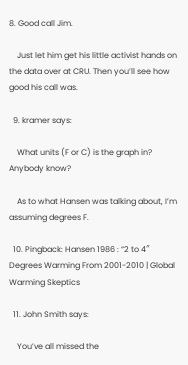8. Good call Jim.

    Just let him get his little activist hands on the data over at CRU. Then you’ll see how good his call was.

  9. kramer says:

    What units (F or C) is the graph in? Anybody know?

    As to what Hansen was talking about, I’m assuming degrees F.

  10. Pingback: Hansen 1986 : “2 to 4″ Degrees Warming From 2001-2010 | Global Warming Skeptics

  11. John Smith says:

    You’ve all missed the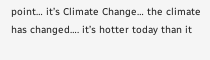point… it’s Climate Change… the climate has changed…. it’s hotter today than it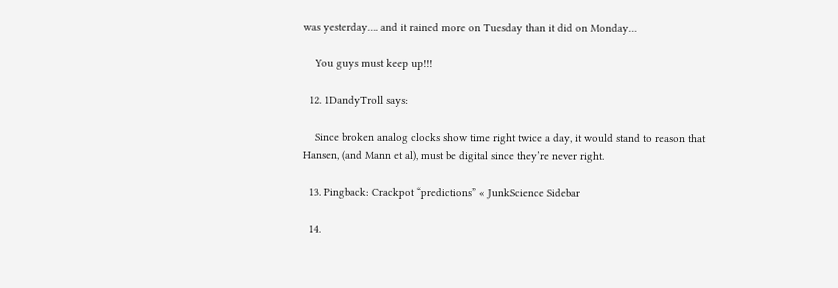was yesterday…. and it rained more on Tuesday than it did on Monday…

    You guys must keep up!!!

  12. 1DandyTroll says:

    Since broken analog clocks show time right twice a day, it would stand to reason that Hansen, (and Mann et al), must be digital since they’re never right.

  13. Pingback: Crackpot “predictions” « JunkScience Sidebar

  14.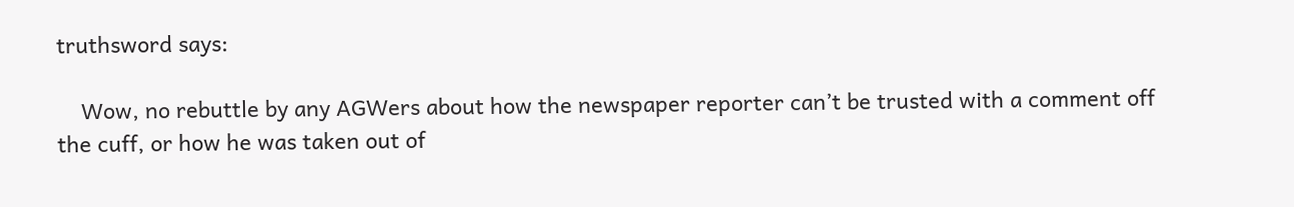truthsword says:

    Wow, no rebuttle by any AGWers about how the newspaper reporter can’t be trusted with a comment off the cuff, or how he was taken out of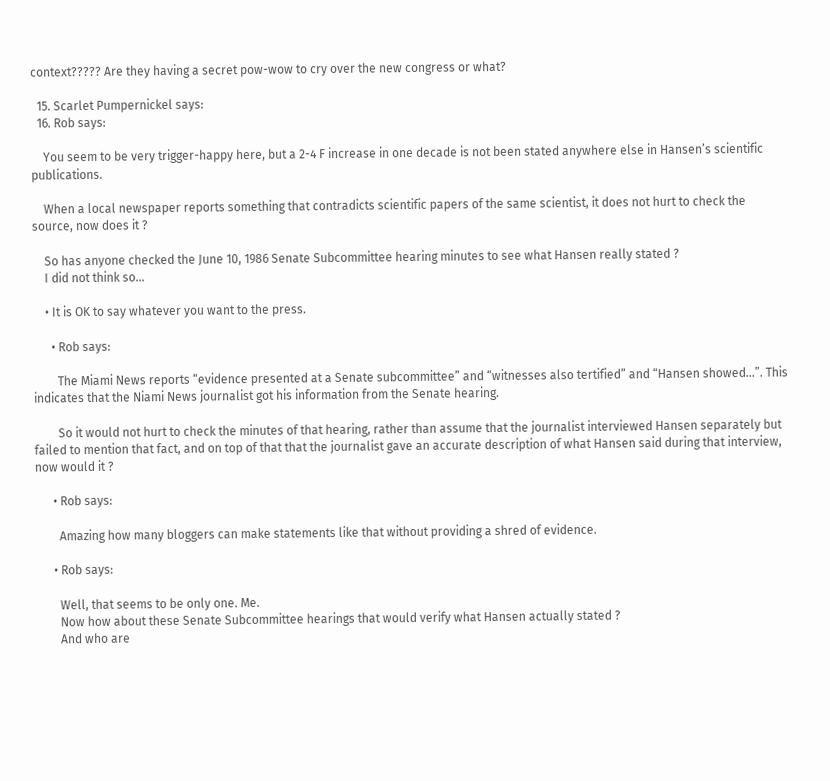context????? Are they having a secret pow-wow to cry over the new congress or what?

  15. Scarlet Pumpernickel says:
  16. Rob says:

    You seem to be very trigger-happy here, but a 2-4 F increase in one decade is not been stated anywhere else in Hansen’s scientific publications.

    When a local newspaper reports something that contradicts scientific papers of the same scientist, it does not hurt to check the source, now does it ?

    So has anyone checked the June 10, 1986 Senate Subcommittee hearing minutes to see what Hansen really stated ?
    I did not think so…

    • It is OK to say whatever you want to the press.

      • Rob says:

        The Miami News reports “evidence presented at a Senate subcommittee” and “witnesses also tertified” and “Hansen showed…”. This indicates that the Niami News journalist got his information from the Senate hearing.

        So it would not hurt to check the minutes of that hearing, rather than assume that the journalist interviewed Hansen separately but failed to mention that fact, and on top of that that the journalist gave an accurate description of what Hansen said during that interview, now would it ?

      • Rob says:

        Amazing how many bloggers can make statements like that without providing a shred of evidence.

      • Rob says:

        Well, that seems to be only one. Me.
        Now how about these Senate Subcommittee hearings that would verify what Hansen actually stated ?
        And who are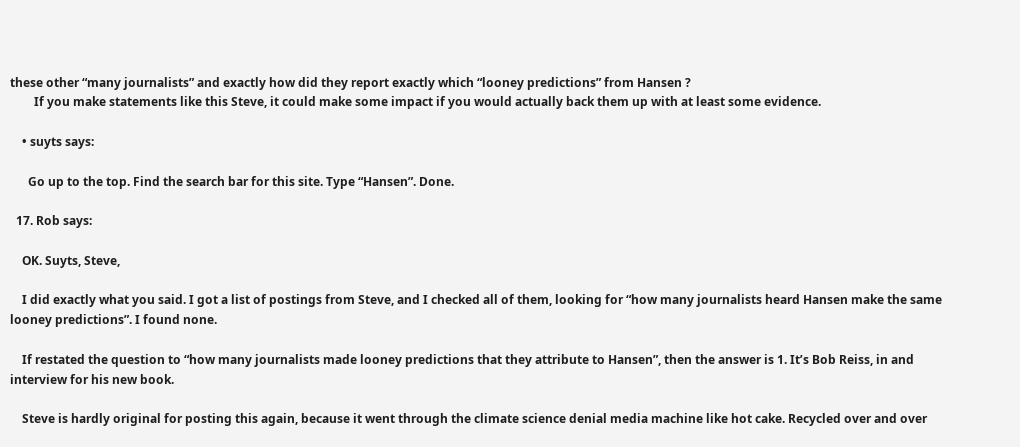these other “many journalists” and exactly how did they report exactly which “looney predictions” from Hansen ?
        If you make statements like this Steve, it could make some impact if you would actually back them up with at least some evidence.

    • suyts says:

      Go up to the top. Find the search bar for this site. Type “Hansen”. Done.

  17. Rob says:

    OK. Suyts, Steve,

    I did exactly what you said. I got a list of postings from Steve, and I checked all of them, looking for “how many journalists heard Hansen make the same looney predictions”. I found none.

    If restated the question to “how many journalists made looney predictions that they attribute to Hansen”, then the answer is 1. It’s Bob Reiss, in and interview for his new book.

    Steve is hardly original for posting this again, because it went through the climate science denial media machine like hot cake. Recycled over and over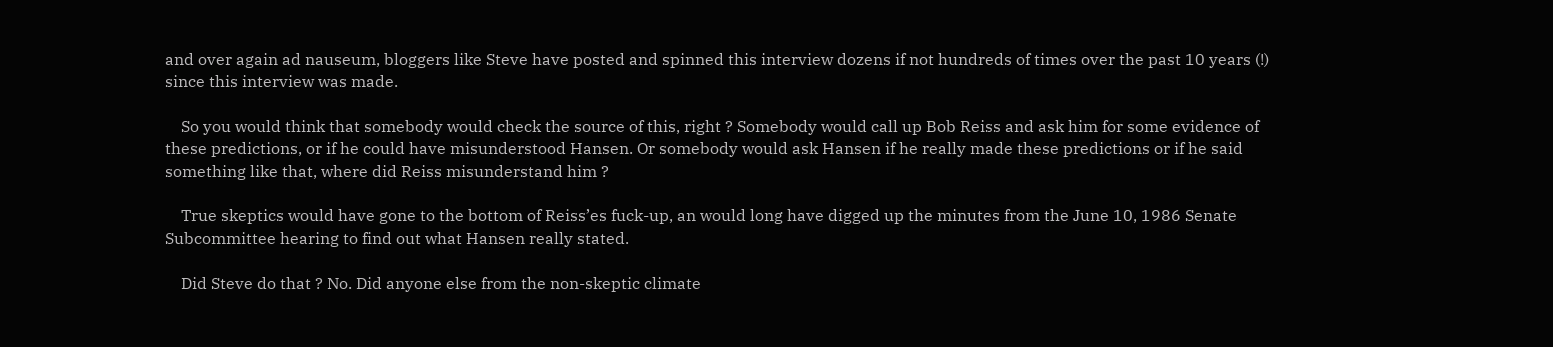and over again ad nauseum, bloggers like Steve have posted and spinned this interview dozens if not hundreds of times over the past 10 years (!) since this interview was made.

    So you would think that somebody would check the source of this, right ? Somebody would call up Bob Reiss and ask him for some evidence of these predictions, or if he could have misunderstood Hansen. Or somebody would ask Hansen if he really made these predictions or if he said something like that, where did Reiss misunderstand him ?

    True skeptics would have gone to the bottom of Reiss’es fuck-up, an would long have digged up the minutes from the June 10, 1986 Senate Subcommittee hearing to find out what Hansen really stated.

    Did Steve do that ? No. Did anyone else from the non-skeptic climate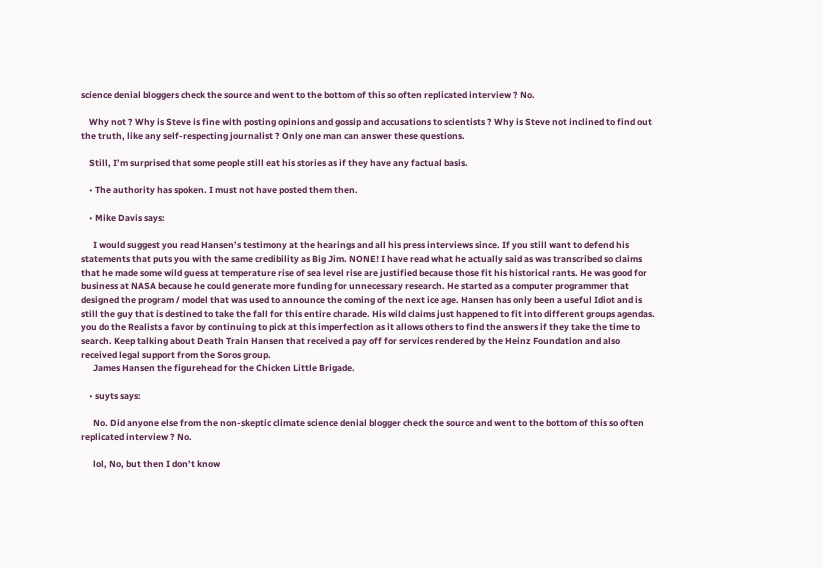science denial bloggers check the source and went to the bottom of this so often replicated interview ? No.

    Why not ? Why is Steve is fine with posting opinions and gossip and accusations to scientists ? Why is Steve not inclined to find out the truth, like any self-respecting journalist ? Only one man can answer these questions.

    Still, I’m surprised that some people still eat his stories as if they have any factual basis.

    • The authority has spoken. I must not have posted them then.

    • Mike Davis says:

      I would suggest you read Hansen’s testimony at the hearings and all his press interviews since. If you still want to defend his statements that puts you with the same credibility as Big Jim. NONE! I have read what he actually said as was transcribed so claims that he made some wild guess at temperature rise of sea level rise are justified because those fit his historical rants. He was good for business at NASA because he could generate more funding for unnecessary research. He started as a computer programmer that designed the program / model that was used to announce the coming of the next ice age. Hansen has only been a useful Idiot and is still the guy that is destined to take the fall for this entire charade. His wild claims just happened to fit into different groups agendas. you do the Realists a favor by continuing to pick at this imperfection as it allows others to find the answers if they take the time to search. Keep talking about Death Train Hansen that received a pay off for services rendered by the Heinz Foundation and also received legal support from the Soros group.
      James Hansen the figurehead for the Chicken Little Brigade.

    • suyts says:

      No. Did anyone else from the non-skeptic climate science denial blogger check the source and went to the bottom of this so often replicated interview ? No.

      lol, No, but then I don’t know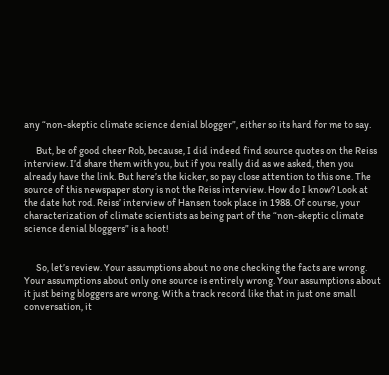any “non-skeptic climate science denial blogger”, either so its hard for me to say.

      But, be of good cheer Rob, because, I did indeed find source quotes on the Reiss interview. I’d share them with you, but if you really did as we asked, then you already have the link. But here’s the kicker, so pay close attention to this one. The source of this newspaper story is not the Reiss interview. How do I know? Look at the date hot rod. Reiss’ interview of Hansen took place in 1988. Of course, your characterization of climate scientists as being part of the “non-skeptic climate science denial bloggers” is a hoot!


      So, let’s review. Your assumptions about no one checking the facts are wrong. Your assumptions about only one source is entirely wrong. Your assumptions about it just being bloggers are wrong. With a track record like that in just one small conversation, it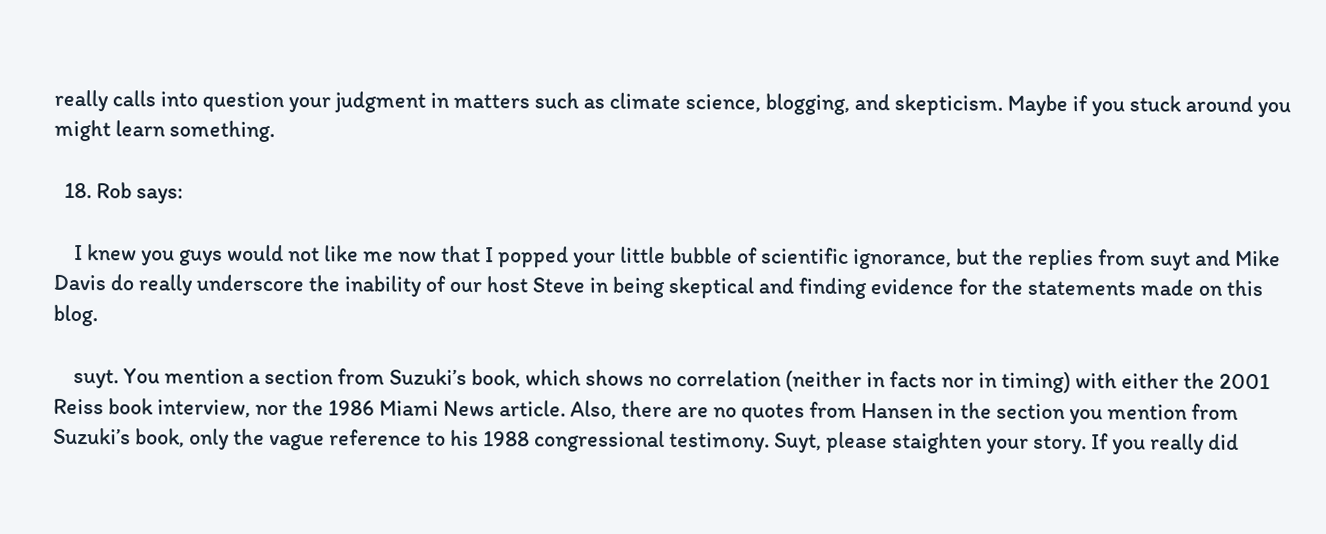really calls into question your judgment in matters such as climate science, blogging, and skepticism. Maybe if you stuck around you might learn something.

  18. Rob says:

    I knew you guys would not like me now that I popped your little bubble of scientific ignorance, but the replies from suyt and Mike Davis do really underscore the inability of our host Steve in being skeptical and finding evidence for the statements made on this blog.

    suyt. You mention a section from Suzuki’s book, which shows no correlation (neither in facts nor in timing) with either the 2001 Reiss book interview, nor the 1986 Miami News article. Also, there are no quotes from Hansen in the section you mention from Suzuki’s book, only the vague reference to his 1988 congressional testimony. Suyt, please staighten your story. If you really did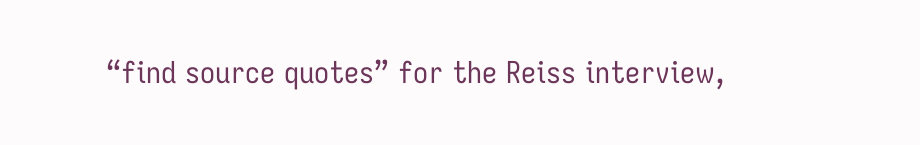“find source quotes” for the Reiss interview,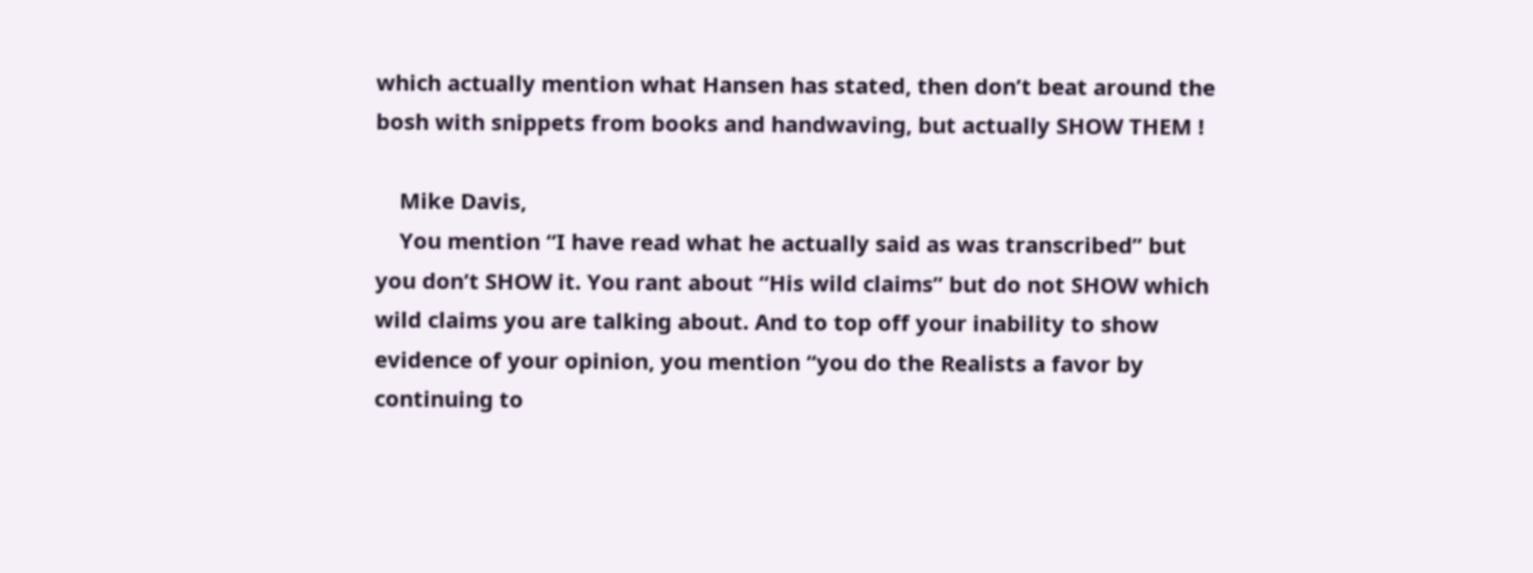which actually mention what Hansen has stated, then don’t beat around the bosh with snippets from books and handwaving, but actually SHOW THEM !

    Mike Davis,
    You mention “I have read what he actually said as was transcribed” but you don’t SHOW it. You rant about “His wild claims” but do not SHOW which wild claims you are talking about. And to top off your inability to show evidence of your opinion, you mention “you do the Realists a favor by continuing to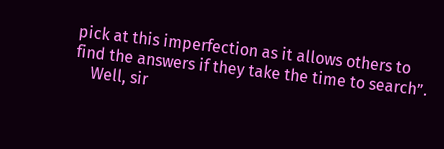pick at this imperfection as it allows others to find the answers if they take the time to search”.
    Well, sir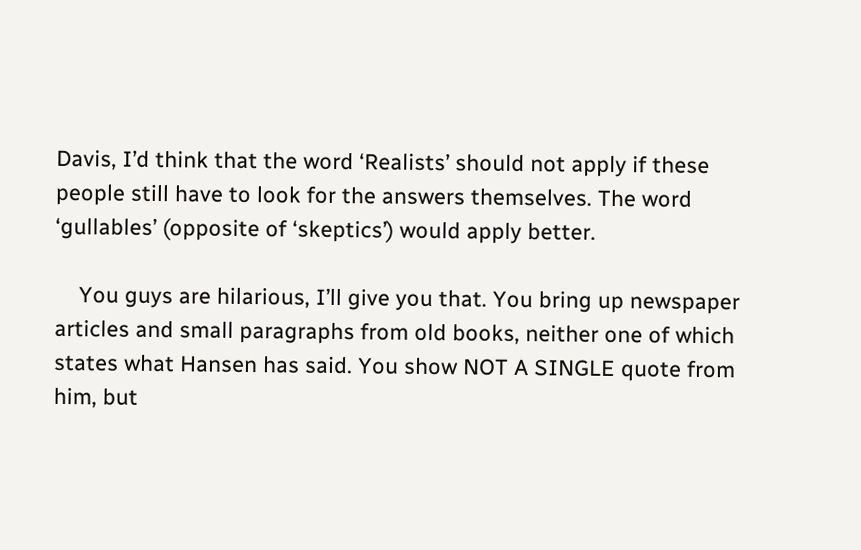Davis, I’d think that the word ‘Realists’ should not apply if these people still have to look for the answers themselves. The word ‘gullables’ (opposite of ‘skeptics’) would apply better.

    You guys are hilarious, I’ll give you that. You bring up newspaper articles and small paragraphs from old books, neither one of which states what Hansen has said. You show NOT A SINGLE quote from him, but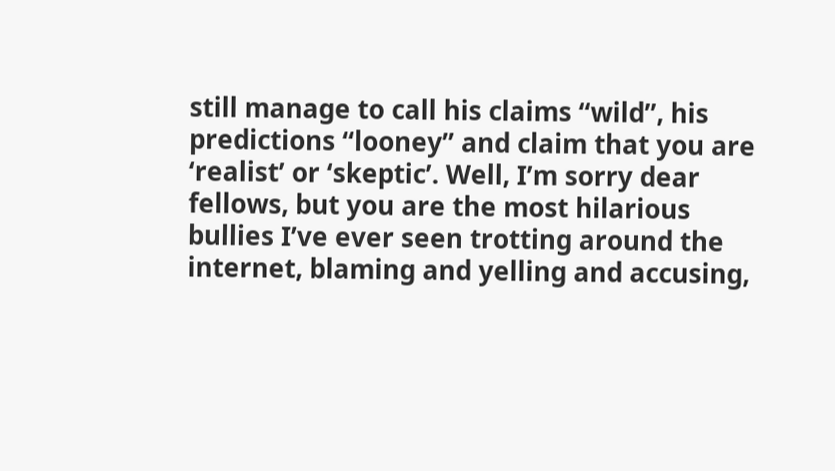still manage to call his claims “wild”, his predictions “looney” and claim that you are ‘realist’ or ‘skeptic’. Well, I’m sorry dear fellows, but you are the most hilarious bullies I’ve ever seen trotting around the internet, blaming and yelling and accusing,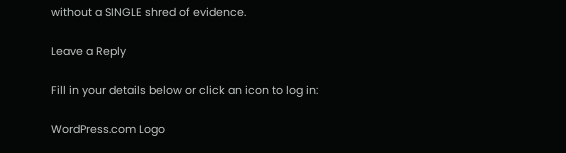without a SINGLE shred of evidence.

Leave a Reply

Fill in your details below or click an icon to log in:

WordPress.com Logo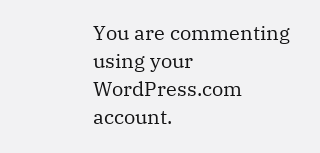You are commenting using your WordPress.com account.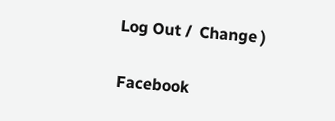Log Out /  Change )

Facebook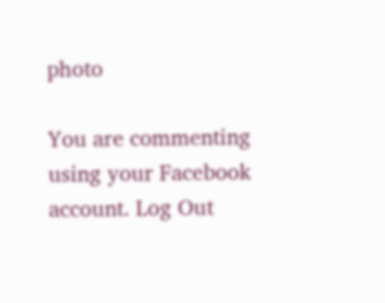photo

You are commenting using your Facebook account. Log Out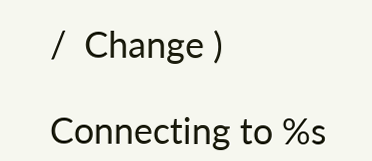/  Change )

Connecting to %s